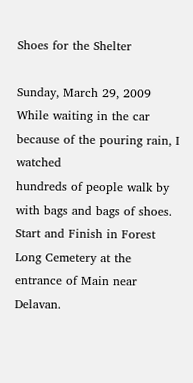Shoes for the Shelter

Sunday, March 29, 2009
While waiting in the car because of the pouring rain, I watched
hundreds of people walk by with bags and bags of shoes.
Start and Finish in Forest Long Cemetery at the entrance of Main near Delavan.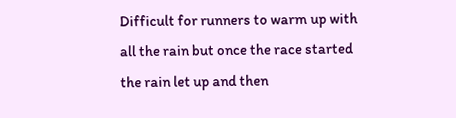Difficult for runners to warm up with all the rain but once the race started
the rain let up and then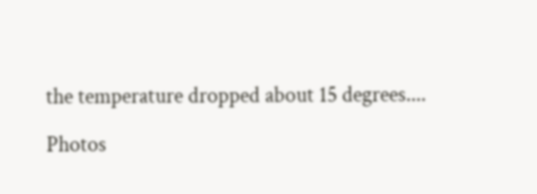the temperature dropped about 15 degrees....

Photos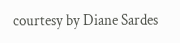courtesy by Diane Sardes